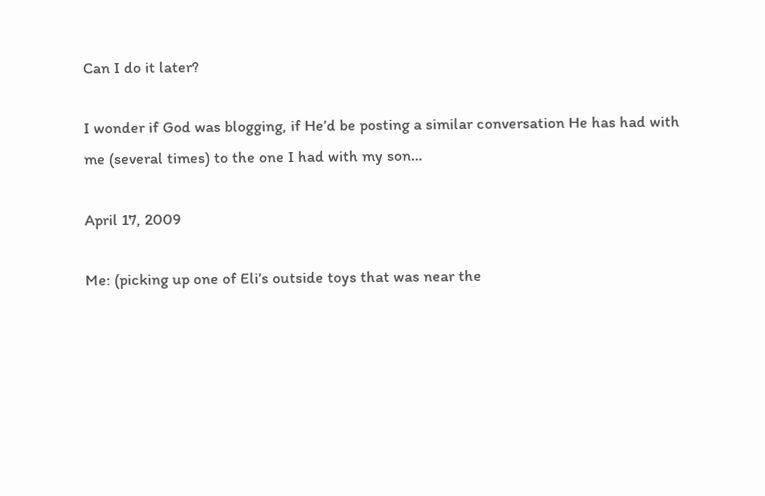Can I do it later?

I wonder if God was blogging, if He’d be posting a similar conversation He has had with me (several times) to the one I had with my son…

April 17, 2009

Me: (picking up one of Eli’s outside toys that was near the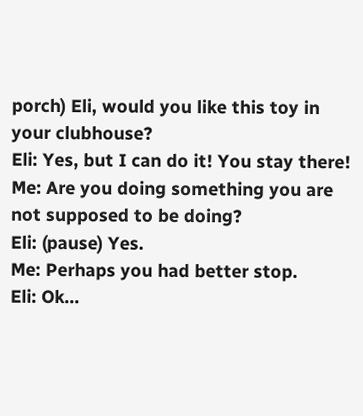porch) Eli, would you like this toy in your clubhouse?
Eli: Yes, but I can do it! You stay there!
Me: Are you doing something you are not supposed to be doing?
Eli: (pause) Yes.
Me: Perhaps you had better stop.
Eli: Ok…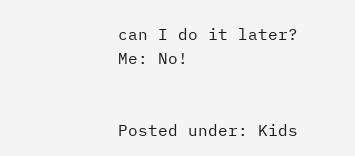can I do it later?
Me: No!


Posted under: Kids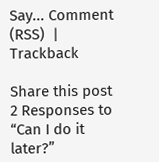Say... Comment (RSS)  |  Trackback

Share this post
2 Responses to “Can I do it later?”